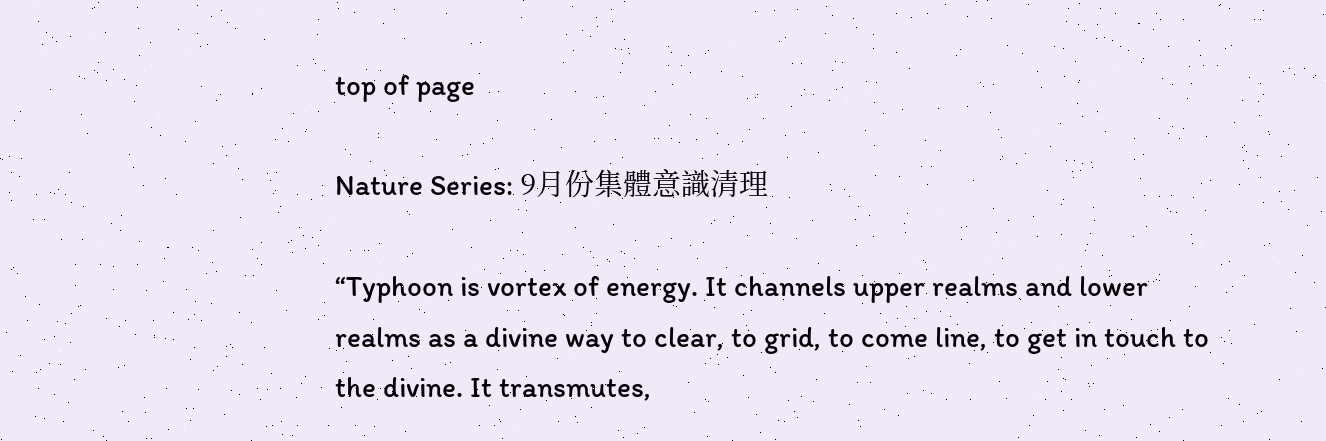top of page

Nature Series: 9月份集體意識清理

“Typhoon is vortex of energy. It channels upper realms and lower realms as a divine way to clear, to grid, to come line, to get in touch to the divine. It transmutes,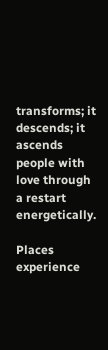transforms; it descends; it ascends people with love through a restart energetically.

Places experience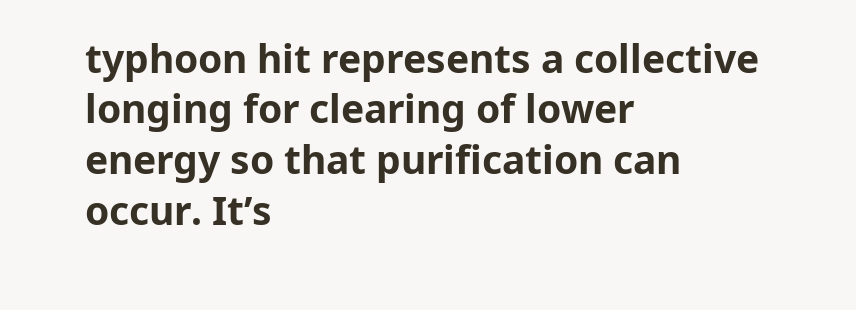typhoon hit represents a collective longing for clearing of lower energy so that purification can occur. It’s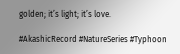golden; it’s light; it’s love.

#AkashicRecord #NatureSeries #Typhoon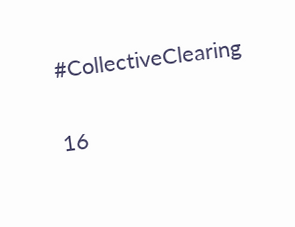#CollectiveClearing

16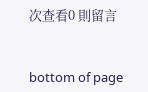次查看0 則留言


bottom of page